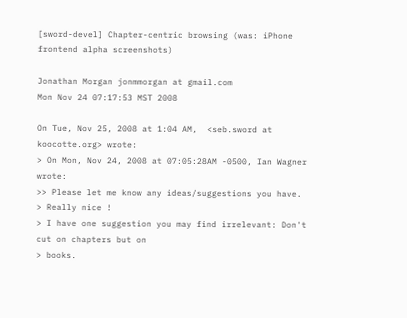[sword-devel] Chapter-centric browsing (was: iPhone frontend alpha screenshots)

Jonathan Morgan jonmmorgan at gmail.com
Mon Nov 24 07:17:53 MST 2008

On Tue, Nov 25, 2008 at 1:04 AM,  <seb.sword at koocotte.org> wrote:
> On Mon, Nov 24, 2008 at 07:05:28AM -0500, Ian Wagner wrote:
>> Please let me know any ideas/suggestions you have.
> Really nice !
> I have one suggestion you may find irrelevant: Don't cut on chapters but on
> books.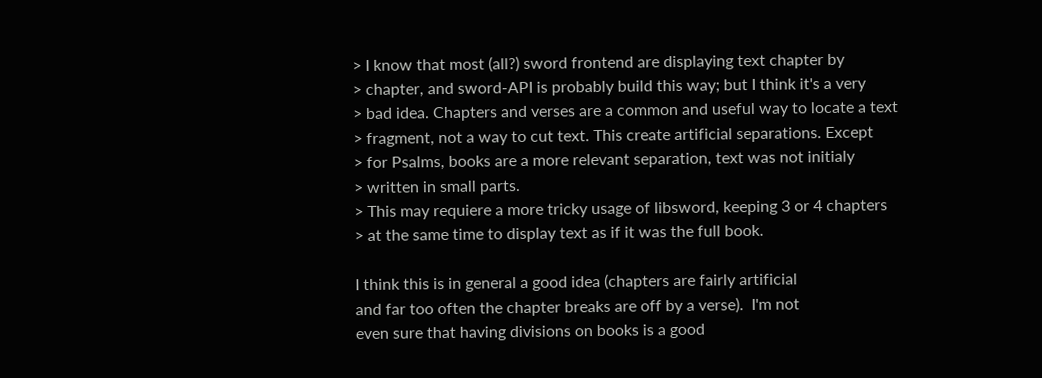> I know that most (all?) sword frontend are displaying text chapter by
> chapter, and sword-API is probably build this way; but I think it's a very
> bad idea. Chapters and verses are a common and useful way to locate a text
> fragment, not a way to cut text. This create artificial separations. Except
> for Psalms, books are a more relevant separation, text was not initialy
> written in small parts.
> This may requiere a more tricky usage of libsword, keeping 3 or 4 chapters
> at the same time to display text as if it was the full book.

I think this is in general a good idea (chapters are fairly artificial
and far too often the chapter breaks are off by a verse).  I'm not
even sure that having divisions on books is a good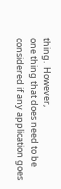thing.  However,
one thing that does need to be considered if any application goes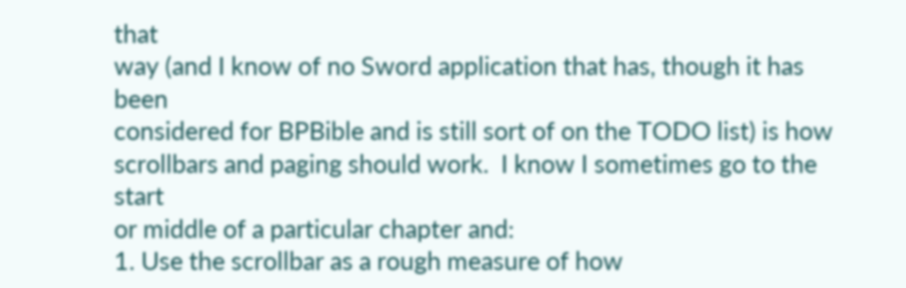that
way (and I know of no Sword application that has, though it has been
considered for BPBible and is still sort of on the TODO list) is how
scrollbars and paging should work.  I know I sometimes go to the start
or middle of a particular chapter and:
1. Use the scrollbar as a rough measure of how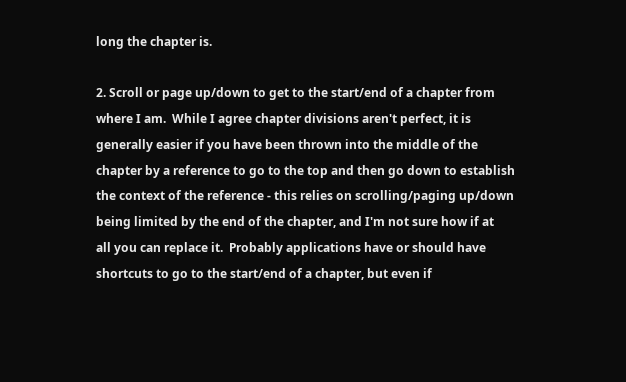long the chapter is.

2. Scroll or page up/down to get to the start/end of a chapter from
where I am.  While I agree chapter divisions aren't perfect, it is
generally easier if you have been thrown into the middle of the
chapter by a reference to go to the top and then go down to establish
the context of the reference - this relies on scrolling/paging up/down
being limited by the end of the chapter, and I'm not sure how if at
all you can replace it.  Probably applications have or should have
shortcuts to go to the start/end of a chapter, but even if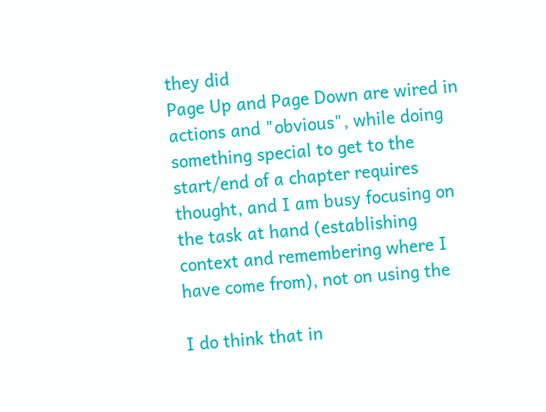they did
Page Up and Page Down are wired in actions and "obvious", while doing
something special to get to the start/end of a chapter requires
thought, and I am busy focusing on the task at hand (establishing
context and remembering where I have come from), not on using the

I do think that in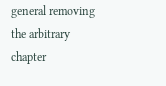general removing the arbitrary chapter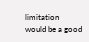limitation
would be a good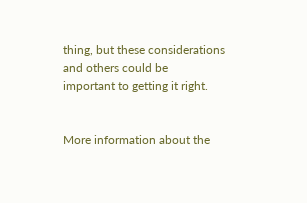thing, but these considerations and others could be
important to getting it right.


More information about the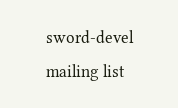sword-devel mailing list